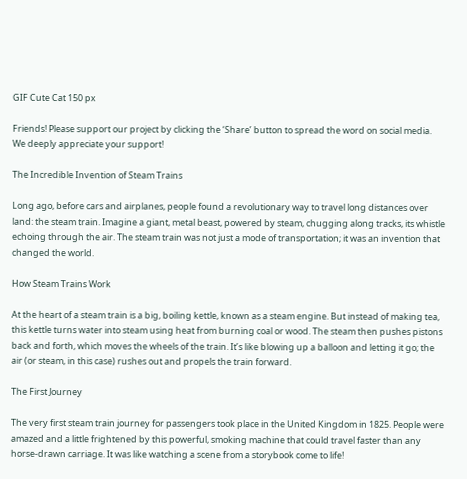GIF Cute Cat 150 px

Friends! Please support our project by clicking the ‘Share’ button to spread the word on social media. We deeply appreciate your support!

The Incredible Invention of Steam Trains

Long ago, before cars and airplanes, people found a revolutionary way to travel long distances over land: the steam train. Imagine a giant, metal beast, powered by steam, chugging along tracks, its whistle echoing through the air. The steam train was not just a mode of transportation; it was an invention that changed the world.

How Steam Trains Work

At the heart of a steam train is a big, boiling kettle, known as a steam engine. But instead of making tea, this kettle turns water into steam using heat from burning coal or wood. The steam then pushes pistons back and forth, which moves the wheels of the train. It’s like blowing up a balloon and letting it go; the air (or steam, in this case) rushes out and propels the train forward.

The First Journey

The very first steam train journey for passengers took place in the United Kingdom in 1825. People were amazed and a little frightened by this powerful, smoking machine that could travel faster than any horse-drawn carriage. It was like watching a scene from a storybook come to life!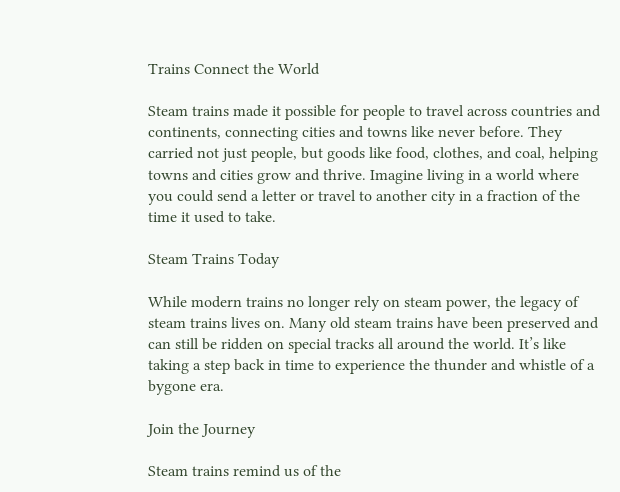Trains Connect the World

Steam trains made it possible for people to travel across countries and continents, connecting cities and towns like never before. They carried not just people, but goods like food, clothes, and coal, helping towns and cities grow and thrive. Imagine living in a world where you could send a letter or travel to another city in a fraction of the time it used to take.

Steam Trains Today

While modern trains no longer rely on steam power, the legacy of steam trains lives on. Many old steam trains have been preserved and can still be ridden on special tracks all around the world. It’s like taking a step back in time to experience the thunder and whistle of a bygone era.

Join the Journey

Steam trains remind us of the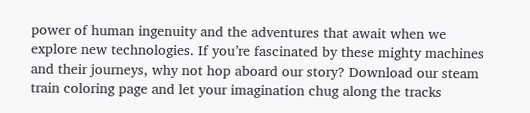power of human ingenuity and the adventures that await when we explore new technologies. If you’re fascinated by these mighty machines and their journeys, why not hop aboard our story? Download our steam train coloring page and let your imagination chug along the tracks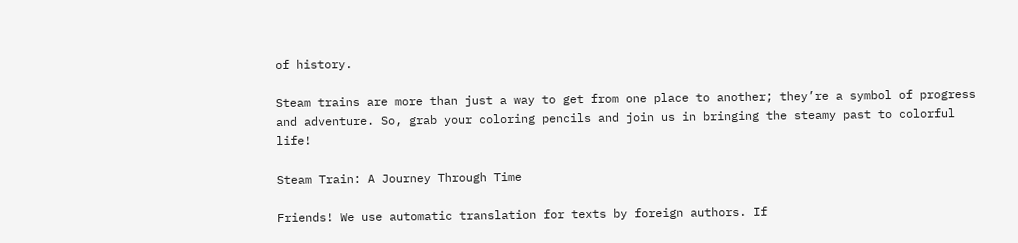of history.

Steam trains are more than just a way to get from one place to another; they’re a symbol of progress and adventure. So, grab your coloring pencils and join us in bringing the steamy past to colorful life!

Steam Train: A Journey Through Time

Friends! We use automatic translation for texts by foreign authors. If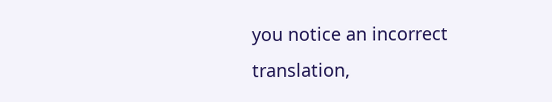you notice an incorrect translation,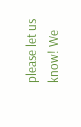please let us know! We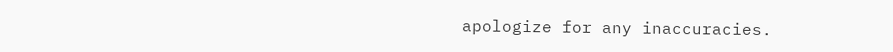apologize for any inaccuracies.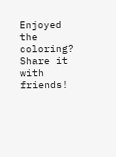Enjoyed the coloring? Share it with friends!